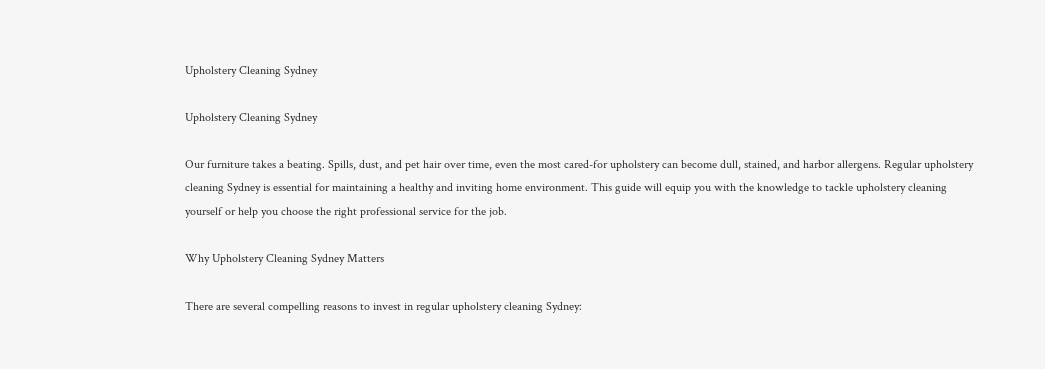Upholstery Cleaning Sydney

Upholstery Cleaning Sydney

Our furniture takes a beating. Spills, dust, and pet hair over time, even the most cared-for upholstery can become dull, stained, and harbor allergens. Regular upholstery cleaning Sydney is essential for maintaining a healthy and inviting home environment. This guide will equip you with the knowledge to tackle upholstery cleaning yourself or help you choose the right professional service for the job.

Why Upholstery Cleaning Sydney Matters

There are several compelling reasons to invest in regular upholstery cleaning Sydney: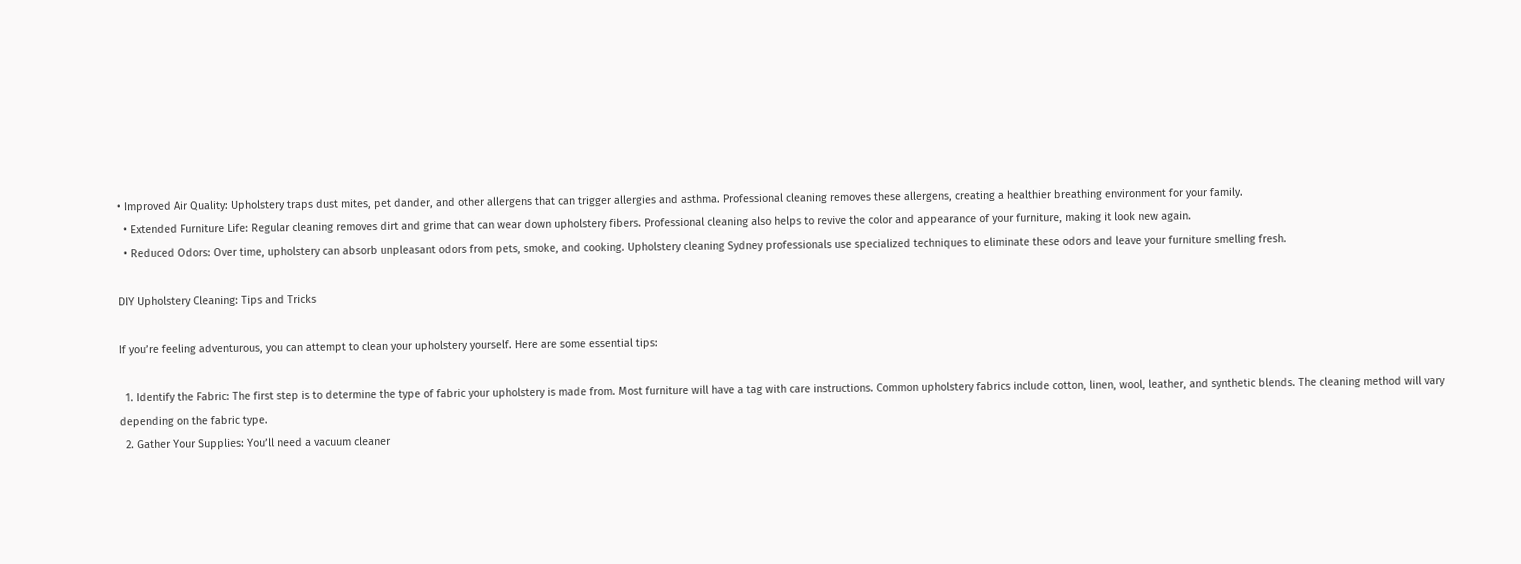• Improved Air Quality: Upholstery traps dust mites, pet dander, and other allergens that can trigger allergies and asthma. Professional cleaning removes these allergens, creating a healthier breathing environment for your family.
  • Extended Furniture Life: Regular cleaning removes dirt and grime that can wear down upholstery fibers. Professional cleaning also helps to revive the color and appearance of your furniture, making it look new again.
  • Reduced Odors: Over time, upholstery can absorb unpleasant odors from pets, smoke, and cooking. Upholstery cleaning Sydney professionals use specialized techniques to eliminate these odors and leave your furniture smelling fresh.

DIY Upholstery Cleaning: Tips and Tricks

If you’re feeling adventurous, you can attempt to clean your upholstery yourself. Here are some essential tips:

  1. Identify the Fabric: The first step is to determine the type of fabric your upholstery is made from. Most furniture will have a tag with care instructions. Common upholstery fabrics include cotton, linen, wool, leather, and synthetic blends. The cleaning method will vary depending on the fabric type.
  2. Gather Your Supplies: You’ll need a vacuum cleaner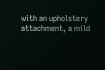with an upholstery attachment, a mild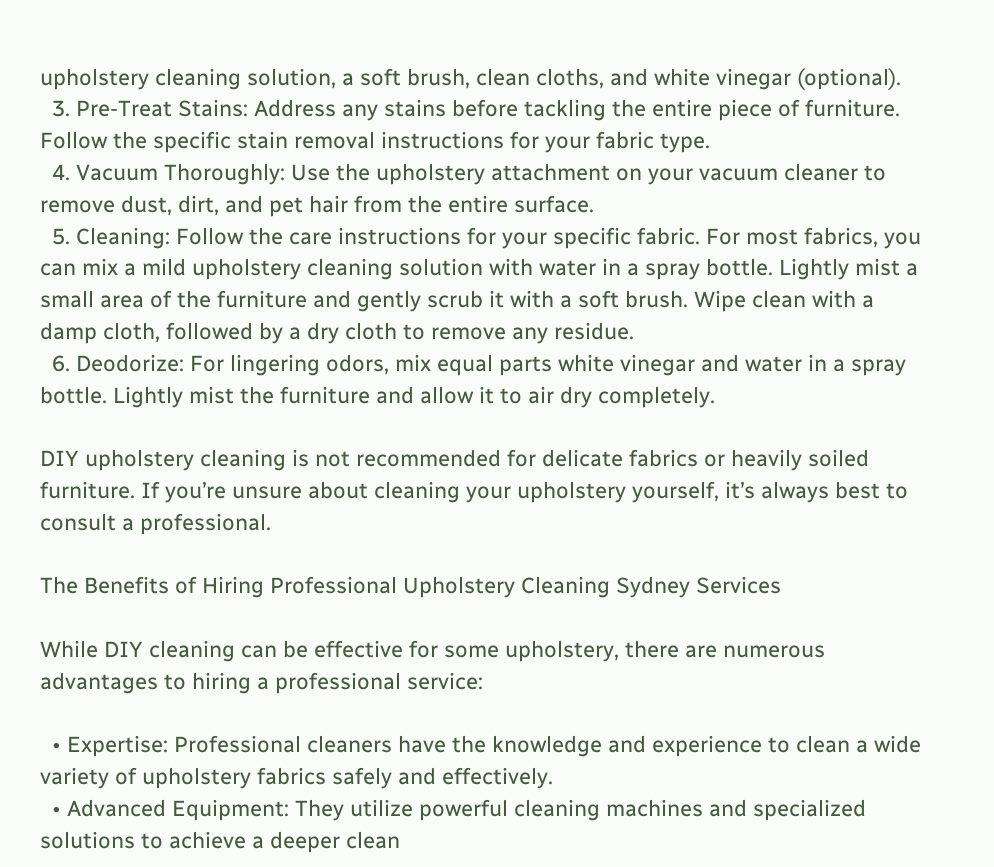upholstery cleaning solution, a soft brush, clean cloths, and white vinegar (optional).
  3. Pre-Treat Stains: Address any stains before tackling the entire piece of furniture. Follow the specific stain removal instructions for your fabric type.
  4. Vacuum Thoroughly: Use the upholstery attachment on your vacuum cleaner to remove dust, dirt, and pet hair from the entire surface.
  5. Cleaning: Follow the care instructions for your specific fabric. For most fabrics, you can mix a mild upholstery cleaning solution with water in a spray bottle. Lightly mist a small area of the furniture and gently scrub it with a soft brush. Wipe clean with a damp cloth, followed by a dry cloth to remove any residue.
  6. Deodorize: For lingering odors, mix equal parts white vinegar and water in a spray bottle. Lightly mist the furniture and allow it to air dry completely.

DIY upholstery cleaning is not recommended for delicate fabrics or heavily soiled furniture. If you’re unsure about cleaning your upholstery yourself, it’s always best to consult a professional.

The Benefits of Hiring Professional Upholstery Cleaning Sydney Services

While DIY cleaning can be effective for some upholstery, there are numerous advantages to hiring a professional service:

  • Expertise: Professional cleaners have the knowledge and experience to clean a wide variety of upholstery fabrics safely and effectively.
  • Advanced Equipment: They utilize powerful cleaning machines and specialized solutions to achieve a deeper clean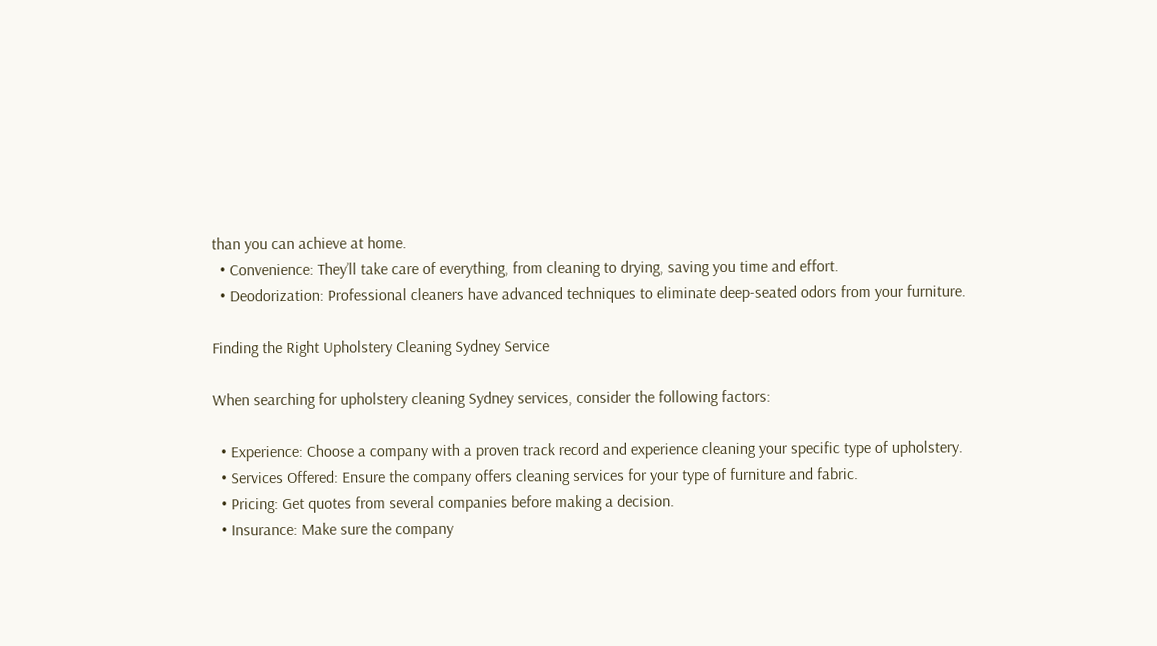than you can achieve at home.
  • Convenience: They’ll take care of everything, from cleaning to drying, saving you time and effort.
  • Deodorization: Professional cleaners have advanced techniques to eliminate deep-seated odors from your furniture.

Finding the Right Upholstery Cleaning Sydney Service

When searching for upholstery cleaning Sydney services, consider the following factors:

  • Experience: Choose a company with a proven track record and experience cleaning your specific type of upholstery.
  • Services Offered: Ensure the company offers cleaning services for your type of furniture and fabric.
  • Pricing: Get quotes from several companies before making a decision.
  • Insurance: Make sure the company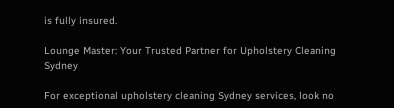is fully insured.

Lounge Master: Your Trusted Partner for Upholstery Cleaning Sydney

For exceptional upholstery cleaning Sydney services, look no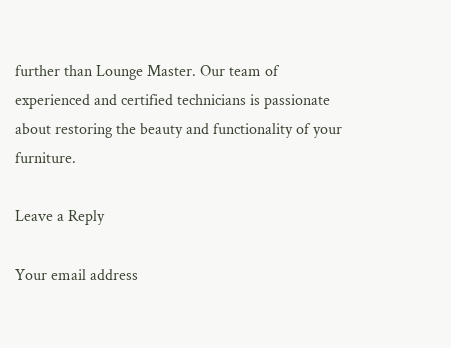further than Lounge Master. Our team of experienced and certified technicians is passionate about restoring the beauty and functionality of your furniture.

Leave a Reply

Your email address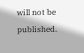will not be published.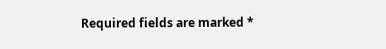Required fields are marked *